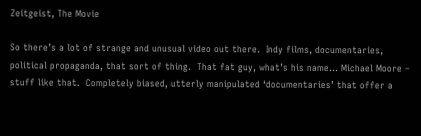Zeitgeist, The Movie

So there’s a lot of strange and unusual video out there.  Indy films, documentaries, political propaganda, that sort of thing.  That fat guy, what’s his name… Michael Moore – stuff like that.  Completely biased, utterly manipulated ‘documentaries’ that offer a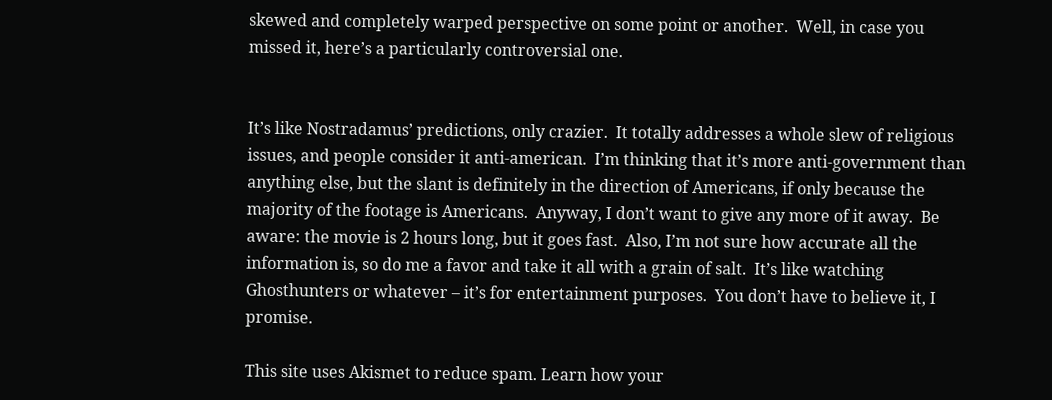skewed and completely warped perspective on some point or another.  Well, in case you missed it, here’s a particularly controversial one.


It’s like Nostradamus’ predictions, only crazier.  It totally addresses a whole slew of religious issues, and people consider it anti-american.  I’m thinking that it’s more anti-government than anything else, but the slant is definitely in the direction of Americans, if only because the majority of the footage is Americans.  Anyway, I don’t want to give any more of it away.  Be aware: the movie is 2 hours long, but it goes fast.  Also, I’m not sure how accurate all the information is, so do me a favor and take it all with a grain of salt.  It’s like watching Ghosthunters or whatever – it’s for entertainment purposes.  You don’t have to believe it, I promise.

This site uses Akismet to reduce spam. Learn how your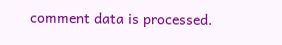comment data is processed.